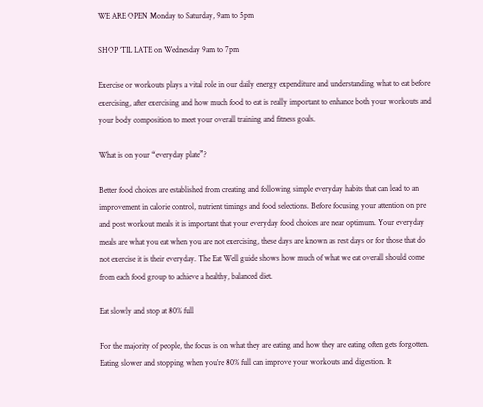WE ARE OPEN Monday to Saturday, 9am to 5pm

SHOP ‘TIL LATE on Wednesday 9am to 7pm

Exercise or workouts plays a vital role in our daily energy expenditure and understanding what to eat before exercising, after exercising and how much food to eat is really important to enhance both your workouts and your body composition to meet your overall training and fitness goals.

What is on your “everyday plate”?

Better food choices are established from creating and following simple everyday habits that can lead to an improvement in calorie control, nutrient timings and food selections. Before focusing your attention on pre and post workout meals it is important that your everyday food choices are near optimum. Your everyday meals are what you eat when you are not exercising, these days are known as rest days or for those that do not exercise it is their everyday. The Eat Well guide shows how much of what we eat overall should come from each food group to achieve a healthy, balanced diet.

Eat slowly and stop at 80% full

For the majority of people, the focus is on what they are eating and how they are eating often gets forgotten. Eating slower and stopping when you’re 80% full can improve your workouts and digestion. It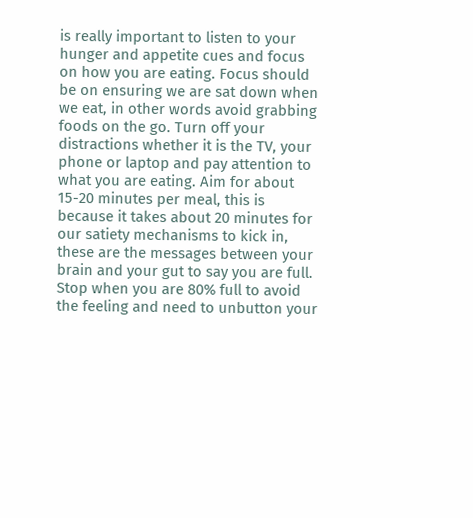is really important to listen to your hunger and appetite cues and focus on how you are eating. Focus should be on ensuring we are sat down when we eat, in other words avoid grabbing foods on the go. Turn off your distractions whether it is the TV, your phone or laptop and pay attention to what you are eating. Aim for about 15-20 minutes per meal, this is because it takes about 20 minutes for our satiety mechanisms to kick in, these are the messages between your brain and your gut to say you are full. Stop when you are 80% full to avoid the feeling and need to unbutton your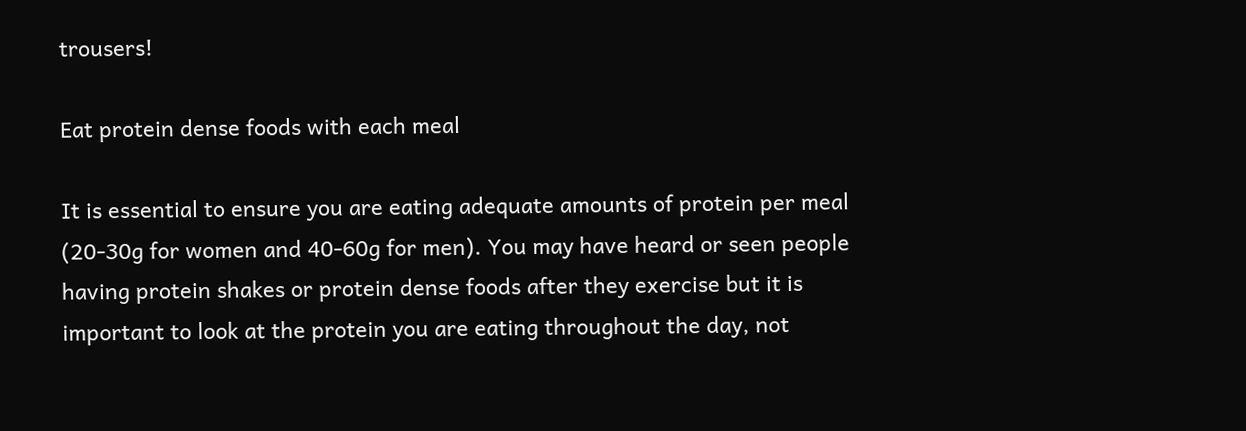trousers!

Eat protein dense foods with each meal

It is essential to ensure you are eating adequate amounts of protein per meal (20-30g for women and 40-60g for men). You may have heard or seen people having protein shakes or protein dense foods after they exercise but it is important to look at the protein you are eating throughout the day, not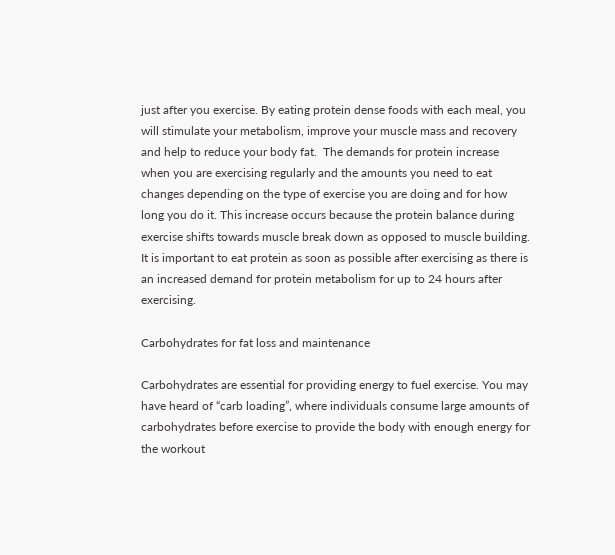just after you exercise. By eating protein dense foods with each meal, you will stimulate your metabolism, improve your muscle mass and recovery and help to reduce your body fat.  The demands for protein increase when you are exercising regularly and the amounts you need to eat changes depending on the type of exercise you are doing and for how long you do it. This increase occurs because the protein balance during exercise shifts towards muscle break down as opposed to muscle building. It is important to eat protein as soon as possible after exercising as there is an increased demand for protein metabolism for up to 24 hours after exercising.

Carbohydrates for fat loss and maintenance

Carbohydrates are essential for providing energy to fuel exercise. You may have heard of “carb loading”, where individuals consume large amounts of carbohydrates before exercise to provide the body with enough energy for the workout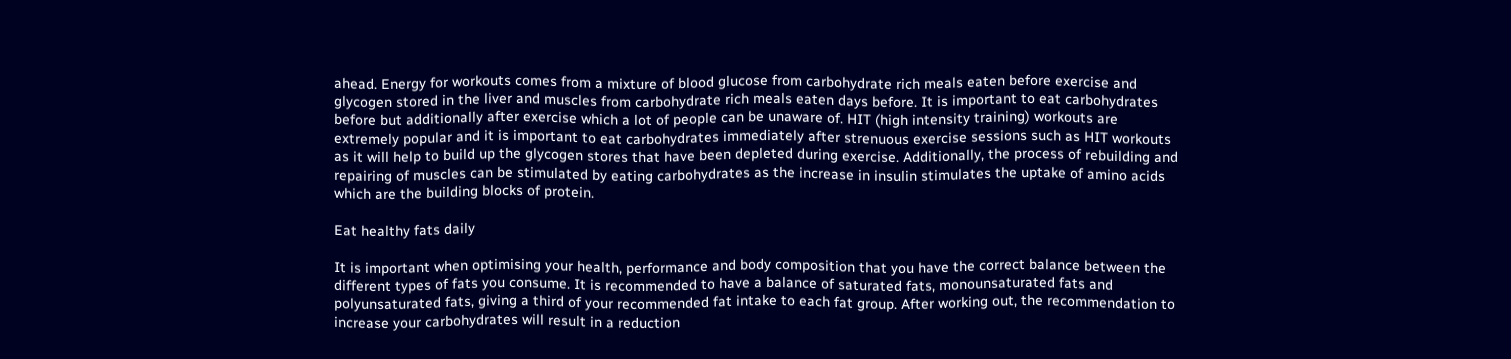ahead. Energy for workouts comes from a mixture of blood glucose from carbohydrate rich meals eaten before exercise and glycogen stored in the liver and muscles from carbohydrate rich meals eaten days before. It is important to eat carbohydrates before but additionally after exercise which a lot of people can be unaware of. HIT (high intensity training) workouts are extremely popular and it is important to eat carbohydrates immediately after strenuous exercise sessions such as HIT workouts as it will help to build up the glycogen stores that have been depleted during exercise. Additionally, the process of rebuilding and repairing of muscles can be stimulated by eating carbohydrates as the increase in insulin stimulates the uptake of amino acids which are the building blocks of protein.

Eat healthy fats daily

It is important when optimising your health, performance and body composition that you have the correct balance between the different types of fats you consume. It is recommended to have a balance of saturated fats, monounsaturated fats and polyunsaturated fats, giving a third of your recommended fat intake to each fat group. After working out, the recommendation to increase your carbohydrates will result in a reduction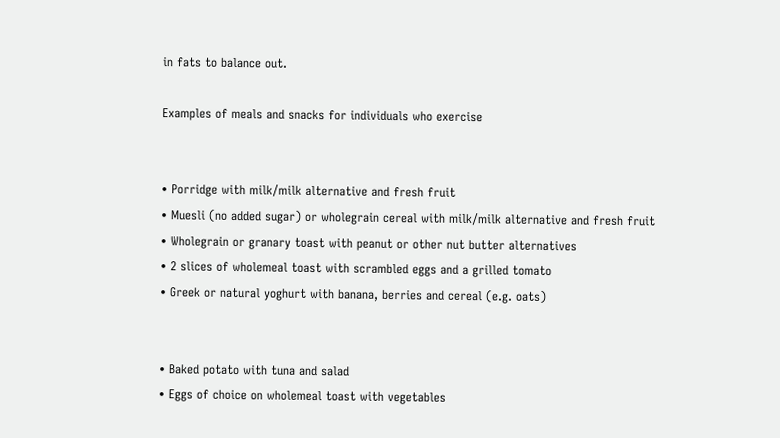in fats to balance out.

Examples of meals and snacks for individuals who exercise


• Porridge with milk/milk alternative and fresh fruit
• Muesli (no added sugar) or wholegrain cereal with milk/milk alternative and fresh fruit
• Wholegrain or granary toast with peanut or other nut butter alternatives
• 2 slices of wholemeal toast with scrambled eggs and a grilled tomato
• Greek or natural yoghurt with banana, berries and cereal (e.g. oats)


• Baked potato with tuna and salad
• Eggs of choice on wholemeal toast with vegetables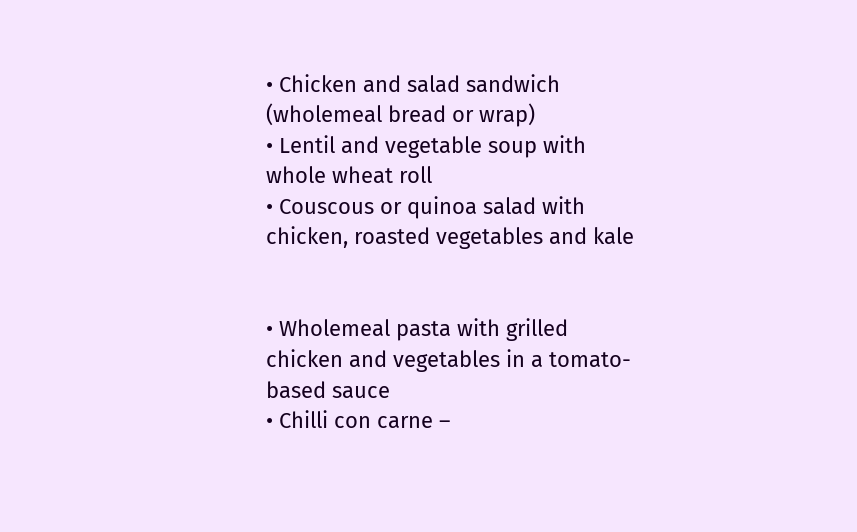• Chicken and salad sandwich (wholemeal bread or wrap)
• Lentil and vegetable soup with whole wheat roll
• Couscous or quinoa salad with chicken, roasted vegetables and kale


• Wholemeal pasta with grilled chicken and vegetables in a tomato-based sauce
• Chilli con carne –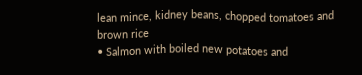lean mince, kidney beans, chopped tomatoes and brown rice
• Salmon with boiled new potatoes and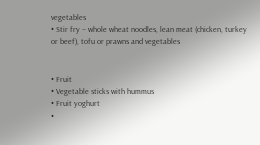vegetables
• Stir fry – whole wheat noodles, lean meat (chicken, turkey or beef), tofu or prawns and vegetables


• Fruit
• Vegetable sticks with hummus
• Fruit yoghurt
•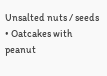Unsalted nuts / seeds
• Oatcakes with peanut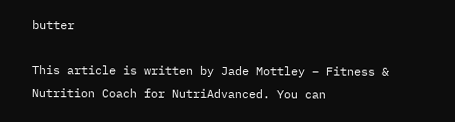butter

This article is written by Jade Mottley – Fitness & Nutrition Coach for NutriAdvanced. You can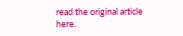read the original article here.